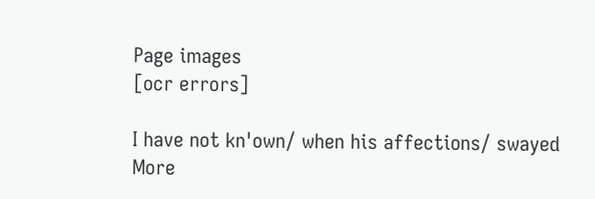Page images
[ocr errors]

I have not kn'own/ when his affections/ swayed
More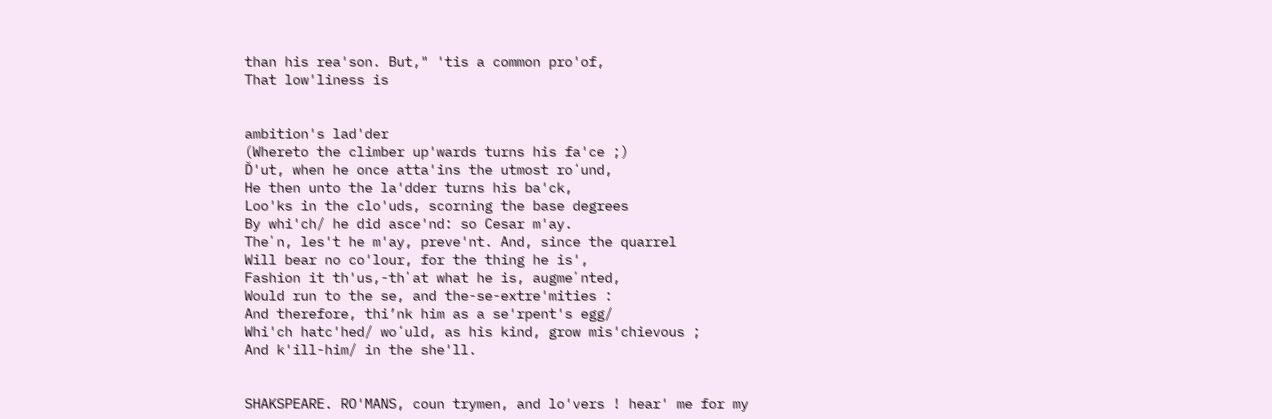than his rea'son. But," 'tis a common pro'of,
That low'liness is


ambition's lad'der
(Whereto the climber up'wards turns his fa'ce ;)
Ď'ut, when he once atta'ins the utmost roʻund,
He then unto the la'dder turns his ba'ck,
Loo'ks in the clo'uds, scorning the base degrees
By whi'ch/ he did asce'nd: so Cesar m'ay.
Theʼn, les't he m'ay, preve'nt. And, since the quarrel
Will bear no co'lour, for the thing he is',
Fashion it th'us,-thʼat what he is, augmeʼnted,
Would run to the se, and the-se-extre'mities :
And therefore, thi’nk him as a se'rpent's egg/
Whi'ch hatc'hed/ woʻuld, as his kind, grow mis'chievous ;
And k'ill-him/ in the she'll.


SHAKSPEARE. RO'MANS, coun trymen, and lo'vers ! hear' me for my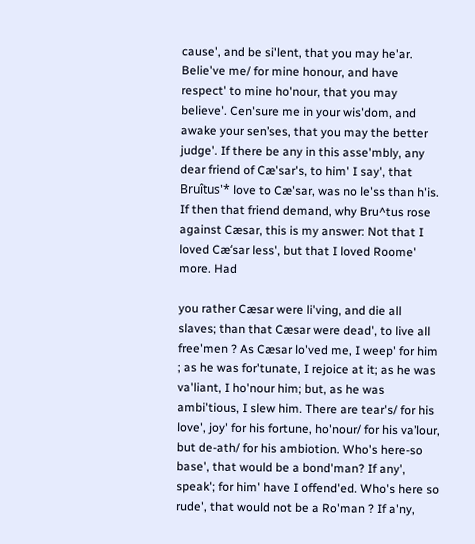cause', and be si'lent, that you may he'ar. Belie've me/ for mine honour, and have respect' to mine ho'nour, that you may believe'. Cen'sure me in your wis'dom, and awake your sen’ses, that you may the better judge'. If there be any in this asse'mbly, any dear friend of Cæ'sar's, to him' I say', that Bruîtus'* love to Cæ'sar, was no le'ss than h'is. If then that friend demand, why Bru^tus rose against Cæsar, this is my answer: Not that I loved Cæʻsar less', but that I loved Roome' more. Had

you rather Cæsar were li'ving, and die all slaves; than that Cæsar were dead', to live all free'men ? As Cæsar lo'ved me, I weep' for him ; as he was for'tunate, I rejoice at it; as he was va'liant, I ho'nour him; but, as he was ambi'tious, I slew him. There are tear's/ for his love', joy' for his fortune, ho'nour/ for his va’lour, but de-ath/ for his ambiotion. Who's here-so base', that would be a bond'man? If any', speak'; for him' have I offend'ed. Who's here so rude', that would not be a Ro'man ? If a'ny,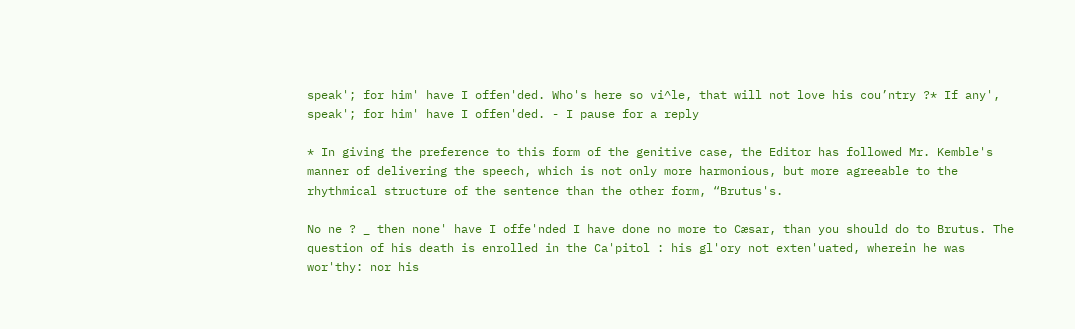speak'; for him' have I offen'ded. Who's here so vi^le, that will not love his cou’ntry ?* If any', speak'; for him' have I offen'ded. - I pause for a reply

* In giving the preference to this form of the genitive case, the Editor has followed Mr. Kemble's manner of delivering the speech, which is not only more harmonious, but more agreeable to the rhythmical structure of the sentence than the other form, “Brutus's.

No ne ? _ then none' have I offe'nded I have done no more to Cæsar, than you should do to Brutus. The question of his death is enrolled in the Ca'pitol : his gl'ory not exten'uated, wherein he was wor'thy: nor his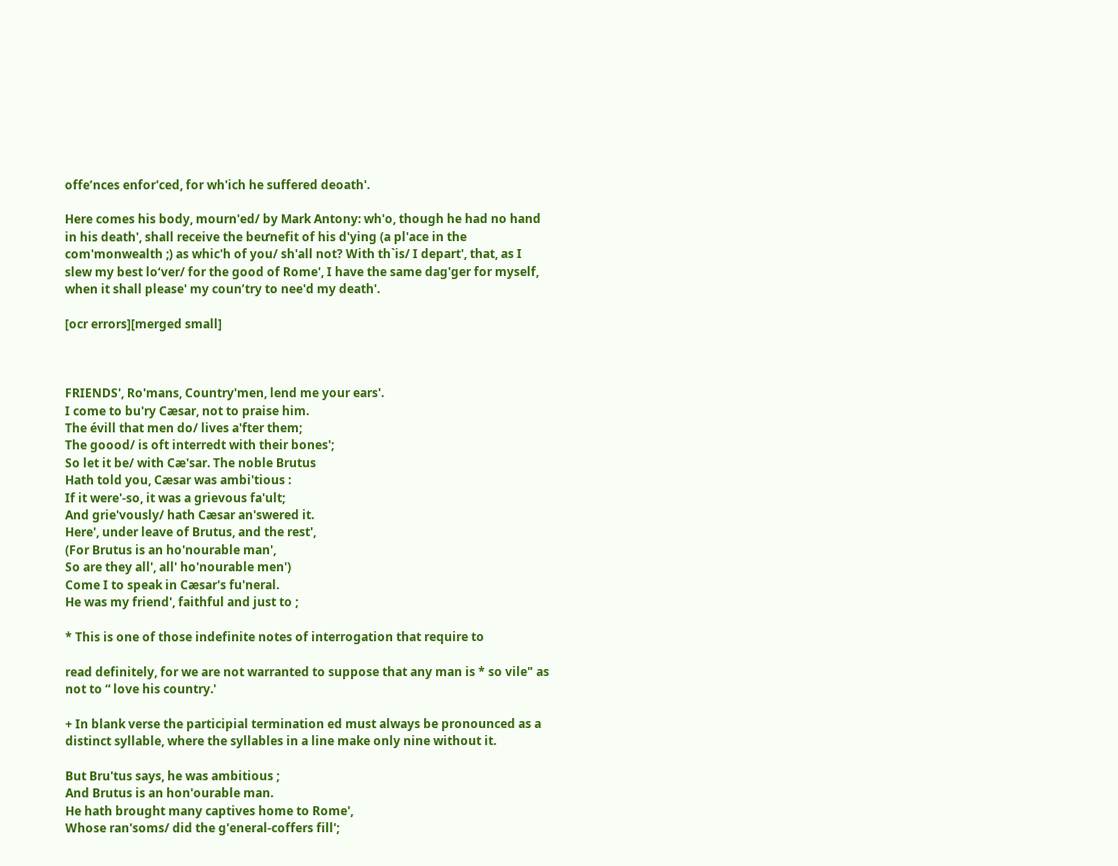offeʼnces enfor'ced, for wh'ich he suffered deoath'.

Here comes his body, mourn'ed/ by Mark Antony: wh'o, though he had no hand in his death', shall receive the beưnefit of his d'ying (a pl'ace in the com'monwealth ;) as whic'h of you/ sh'all not? With th`is/ I depart', that, as I slew my best loʻver/ for the good of Rome', I have the same dag'ger for myself, when it shall please' my coun’try to nee'd my death'.

[ocr errors][merged small]



FRIENDS', Ro'mans, Country'men, lend me your ears'.
I come to bu'ry Cæsar, not to praise him.
The évill that men do/ lives a'fter them;
The goood/ is oft interredt with their bones';
So let it be/ with Cæ'sar. The noble Brutus
Hath told you, Cæsar was ambi'tious :
If it were'-so, it was a grievous fa'ult;
And grie'vously/ hath Cæsar an'swered it.
Here', under leave of Brutus, and the rest',
(For Brutus is an ho'nourable man',
So are they all', all' ho'nourable men')
Come I to speak in Cæsar's fu'neral.
He was my friend', faithful and just to ;

* This is one of those indefinite notes of interrogation that require to

read definitely, for we are not warranted to suppose that any man is * so vile" as not to “ love his country.'

+ In blank verse the participial termination ed must always be pronounced as a distinct syllable, where the syllables in a line make only nine without it.

But Bru'tus says, he was ambitious ;
And Brutus is an hon'ourable man.
He hath brought many captives home to Rome',
Whose ran'soms/ did the g'eneral-coffers fill';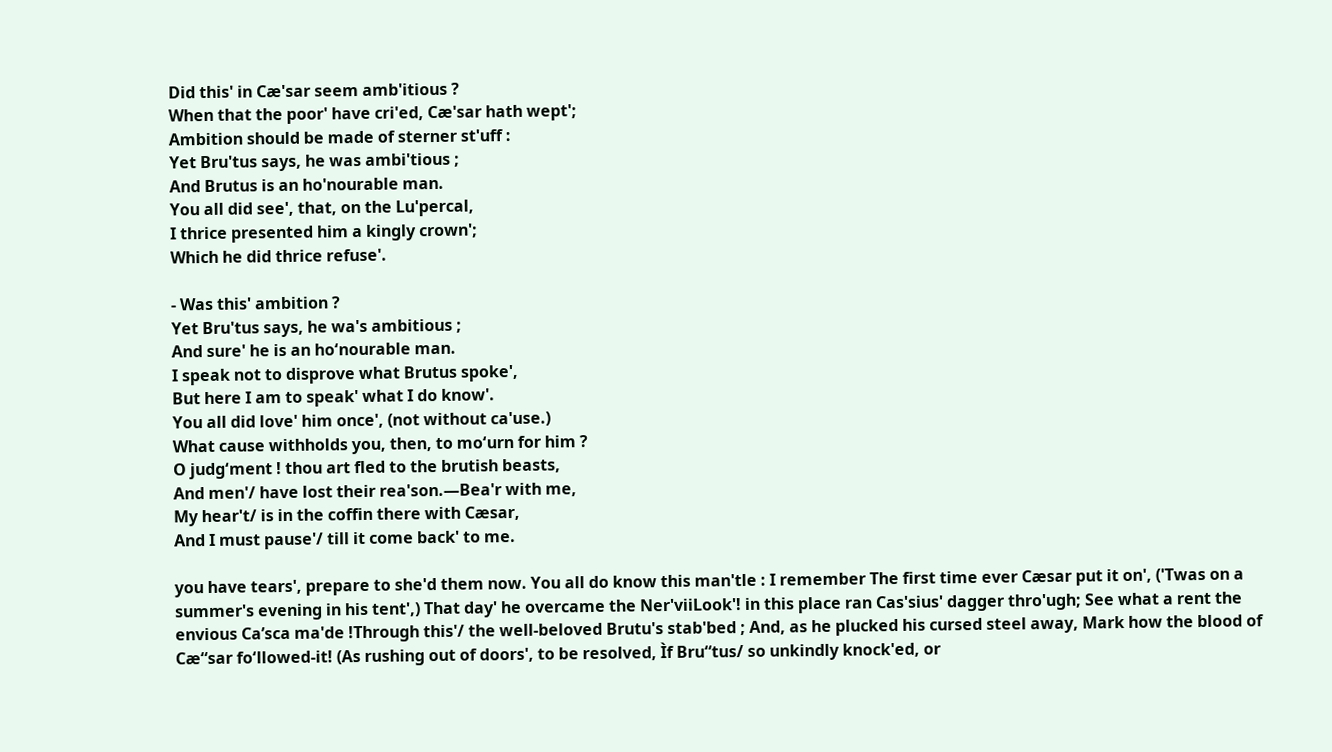Did this' in Cæ'sar seem amb'itious ?
When that the poor' have cri'ed, Cæ'sar hath wept';
Ambition should be made of sterner st'uff :
Yet Bru'tus says, he was ambi'tious ;
And Brutus is an ho'nourable man.
You all did see', that, on the Lu'percal,
I thrice presented him a kingly crown';
Which he did thrice refuse'.

- Was this' ambition ?
Yet Bru'tus says, he wa's ambitious ;
And sure' he is an hoʻnourable man.
I speak not to disprove what Brutus spoke',
But here I am to speak' what I do know'.
You all did love' him once', (not without ca'use.)
What cause withholds you, then, to moʻurn for him ?
O judgʻment ! thou art fled to the brutish beasts,
And men'/ have lost their rea'son.—Bea'r with me,
My hear't/ is in the coffin there with Cæsar,
And I must pause'/ till it come back' to me.

you have tears', prepare to she'd them now. You all do know this man'tle : I remember The first time ever Cæsar put it on', ('Twas on a summer's evening in his tent',) That day' he overcame the Ner'viiLook'! in this place ran Cas'sius' dagger thro'ugh; See what a rent the envious Ca’sca ma'de !Through this'/ the well-beloved Brutu's stab'bed ; And, as he plucked his cursed steel away, Mark how the blood of Cæ“sar foʻllowed-it! (As rushing out of doors', to be resolved, Ìf Bru“tus/ so unkindly knock'ed, or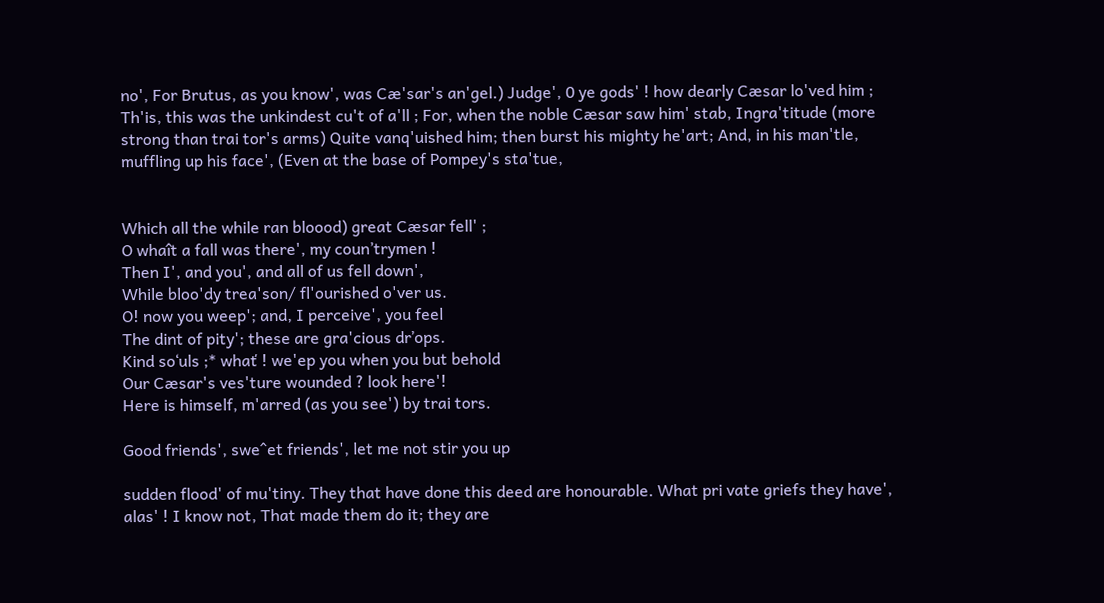no', For Brutus, as you know', was Cæ'sar's an'gel.) Judge', 0 ye gods' ! how dearly Cæsar lo'ved him ; Th'is, this was the unkindest cu't of a'll ; For, when the noble Cæsar saw him' stab, Ingra'titude (more strong than trai tor's arms) Quite vanq'uished him; then burst his mighty he'art; And, in his man'tle, muffling up his face', (Even at the base of Pompey's sta'tue,


Which all the while ran bloood) great Cæsar fell' ;
O whaît a fall was there', my coun’trymen !
Then I', and you', and all of us fell down',
While bloo'dy trea'son/ fl'ourished o'ver us.
O! now you weep'; and, I perceive', you feel
The dint of pity'; these are gra'cious drʼops.
Kind soʻuls ;* whať ! we'ep you when you but behold
Our Cæsar's ves'ture wounded ? look here'!
Here is himself, m'arred (as you see') by trai tors.

Good friends', swe^et friends', let me not stir you up

sudden flood' of mu'tiny. They that have done this deed are honourable. What pri vate griefs they have', alas' ! I know not, That made them do it; they are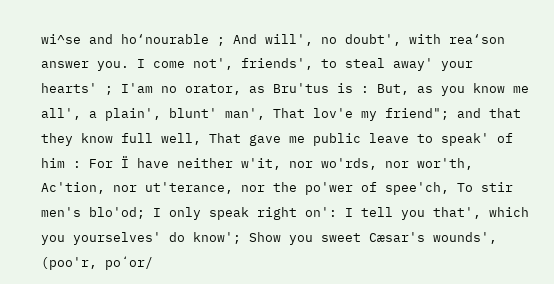wi^se and ho‘nourable ; And will', no doubt', with rea‘son answer you. I come not', friends', to steal away' your hearts' ; I'am no orator, as Bru'tus is : But, as you know me all', a plain', blunt' man', That lov'e my friend"; and that they know full well, That gave me public leave to speak' of him : For Ï have neither w'it, nor wo'rds, nor wor'th, Ac'tion, nor ut'terance, nor the po'wer of spee'ch, To stir men's blo'od; I only speak right on': I tell you that', which you yourselves' do know'; Show you sweet Cæsar's wounds', (poo'r, poʻor/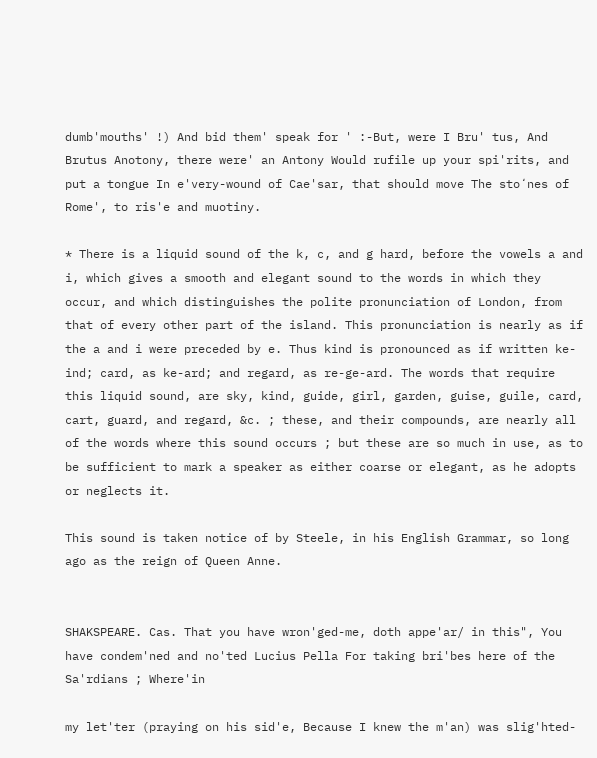dumb'mouths' !) And bid them' speak for ' :-But, were I Bru' tus, And Brutus Anotony, there were' an Antony Would rufile up your spi'rits, and put a tongue In e'very-wound of Cae'sar, that should move The stoʻnes of Rome', to ris'e and muotiny.

* There is a liquid sound of the k, c, and g hard, before the vowels a and i, which gives a smooth and elegant sound to the words in which they occur, and which distinguishes the polite pronunciation of London, from that of every other part of the island. This pronunciation is nearly as if the a and i were preceded by e. Thus kind is pronounced as if written ke-ind; card, as ke-ard; and regard, as re-ge-ard. The words that require this liquid sound, are sky, kind, guide, girl, garden, guise, guile, card, cart, guard, and regard, &c. ; these, and their compounds, are nearly all of the words where this sound occurs ; but these are so much in use, as to be sufficient to mark a speaker as either coarse or elegant, as he adopts or neglects it.

This sound is taken notice of by Steele, in his English Grammar, so long ago as the reign of Queen Anne.


SHAKSPEARE. Cas. That you have wron'ged-me, doth appe'ar/ in this", You have condem'ned and no'ted Lucius Pella For taking bri'bes here of the Sa'rdians ; Where'in

my let'ter (praying on his sid'e, Because I knew the m'an) was slig'hted-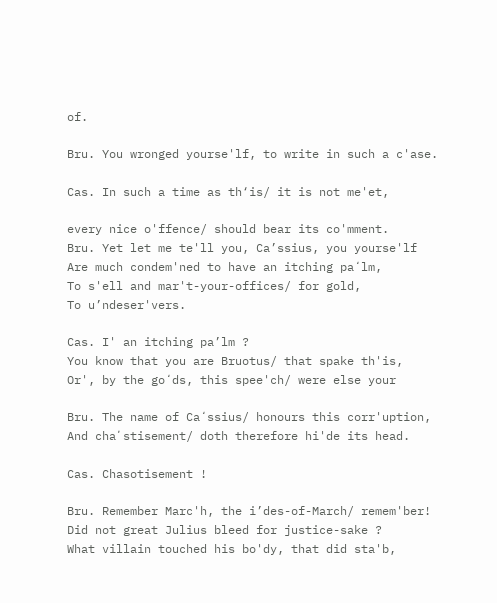of.

Bru. You wronged yourse'lf, to write in such a c'ase.

Cas. In such a time as th‘is/ it is not me'et,

every nice o'ffence/ should bear its co'mment.
Bru. Yet let me te'll you, Ca’ssius, you yourse'lf
Are much condem'ned to have an itching paʻlm,
To s'ell and mar't-your-offices/ for gold,
To u’ndeser'vers.

Cas. I' an itching pa’lm ?
You know that you are Bruotus/ that spake th'is,
Or', by the goʻds, this spee'ch/ were else your

Bru. The name of Caʻssius/ honours this corr'uption,
And chaʼstisement/ doth therefore hi'de its head.

Cas. Chasotisement !

Bru. Remember Marc'h, the i’des-of-March/ remem'ber!
Did not great Julius bleed for justice-sake ?
What villain touched his bo'dy, that did sta'b,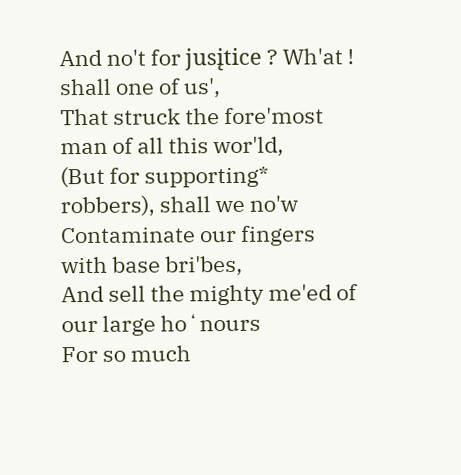And no't for jusįtice ? Wh'at ! shall one of us',
That struck the fore'most man of all this wor'ld,
(But for supporting* robbers), shall we no'w
Contaminate our fingers with base bri'bes,
And sell the mighty me'ed of our large hoʻnours
For so much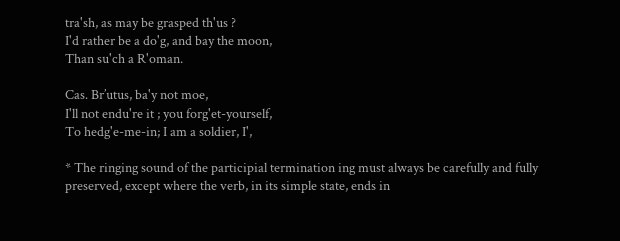tra'sh, as may be grasped th'us ?
I'd rather be a do'g, and bay the moon,
Than su'ch a R'oman.

Cas. Br’utus, ba'y not moe,
I'll not endu're it ; you forg'et-yourself,
To hedg'e-me-in; I am a soldier, I',

* The ringing sound of the participial termination ing must always be carefully and fully preserved, except where the verb, in its simple state, ends in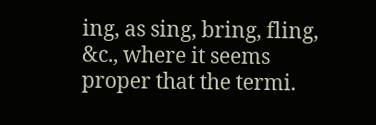ing, as sing, bring, fling, &c., where it seems proper that the termi.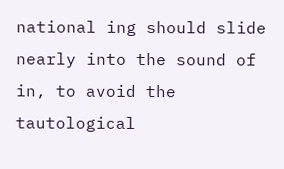national ing should slide nearly into the sound of in, to avoid the tautological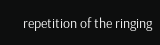repetition of the ringing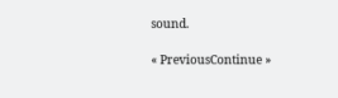sound.

« PreviousContinue »